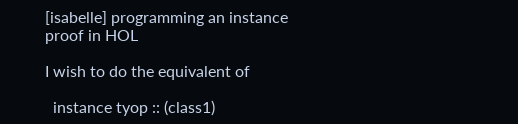[isabelle] programming an instance proof in HOL

I wish to do the equivalent of

  instance tyop :: (class1)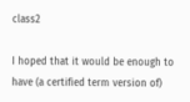class2

I hoped that it would be enough to have (a certified term version of)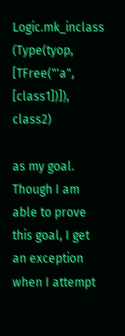Logic.mk_inclass (Type(tyop, [TFree("'a", [class1])]), class2)

as my goal.  Though I am able to prove this goal, I get an exception
when I attempt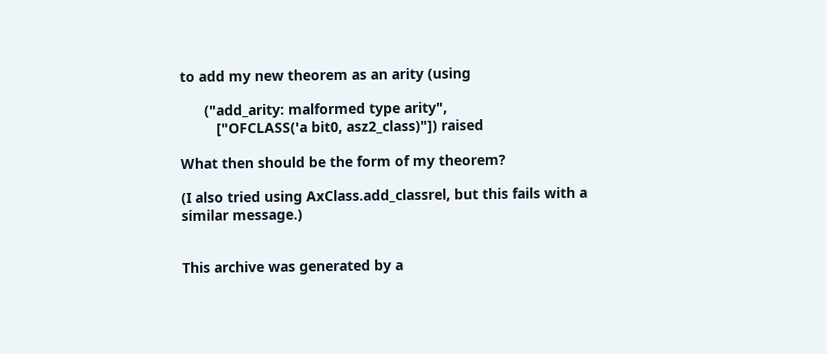to add my new theorem as an arity (using

      ("add_arity: malformed type arity",
         ["OFCLASS('a bit0, asz2_class)"]) raised

What then should be the form of my theorem?

(I also tried using AxClass.add_classrel, but this fails with a
similar message.)


This archive was generated by a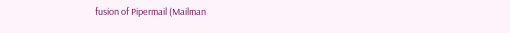fusion of Pipermail (Mailman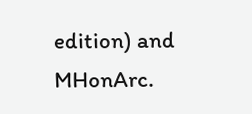edition) and MHonArc.